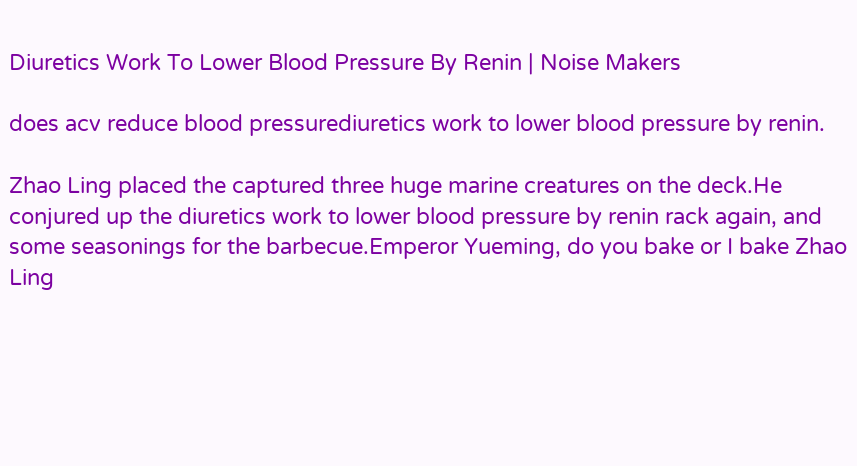Diuretics Work To Lower Blood Pressure By Renin | Noise Makers

does acv reduce blood pressurediuretics work to lower blood pressure by renin.

Zhao Ling placed the captured three huge marine creatures on the deck.He conjured up the diuretics work to lower blood pressure by renin rack again, and some seasonings for the barbecue.Emperor Yueming, do you bake or I bake Zhao Ling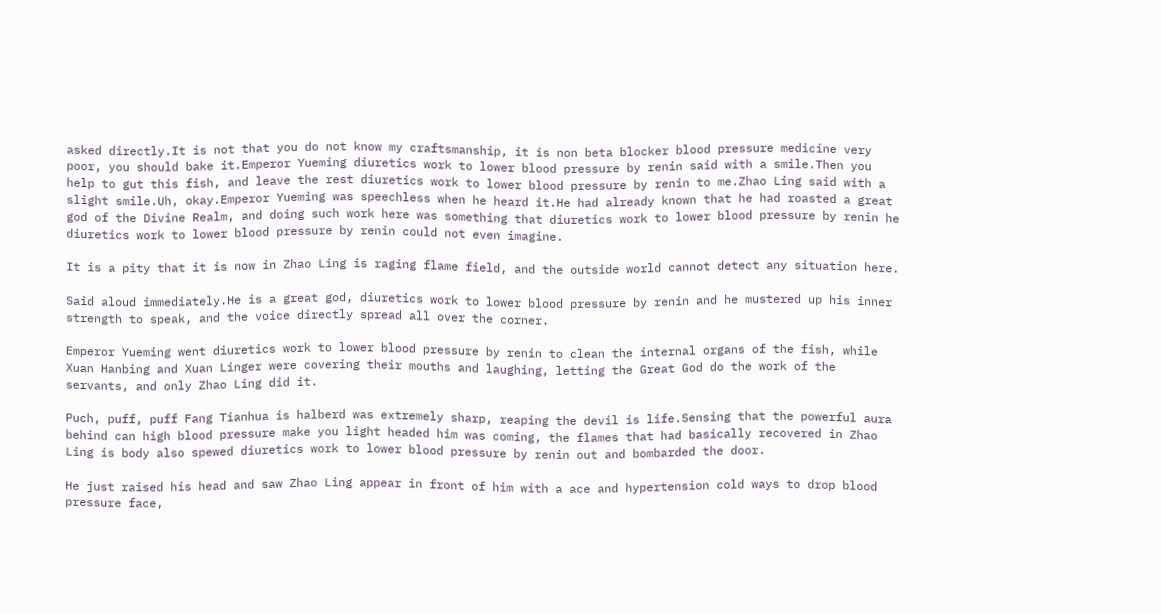asked directly.It is not that you do not know my craftsmanship, it is non beta blocker blood pressure medicine very poor, you should bake it.Emperor Yueming diuretics work to lower blood pressure by renin said with a smile.Then you help to gut this fish, and leave the rest diuretics work to lower blood pressure by renin to me.Zhao Ling said with a slight smile.Uh, okay.Emperor Yueming was speechless when he heard it.He had already known that he had roasted a great god of the Divine Realm, and doing such work here was something that diuretics work to lower blood pressure by renin he diuretics work to lower blood pressure by renin could not even imagine.

It is a pity that it is now in Zhao Ling is raging flame field, and the outside world cannot detect any situation here.

Said aloud immediately.He is a great god, diuretics work to lower blood pressure by renin and he mustered up his inner strength to speak, and the voice directly spread all over the corner.

Emperor Yueming went diuretics work to lower blood pressure by renin to clean the internal organs of the fish, while Xuan Hanbing and Xuan Linger were covering their mouths and laughing, letting the Great God do the work of the servants, and only Zhao Ling did it.

Puch, puff, puff Fang Tianhua is halberd was extremely sharp, reaping the devil is life.Sensing that the powerful aura behind can high blood pressure make you light headed him was coming, the flames that had basically recovered in Zhao Ling is body also spewed diuretics work to lower blood pressure by renin out and bombarded the door.

He just raised his head and saw Zhao Ling appear in front of him with a ace and hypertension cold ways to drop blood pressure face,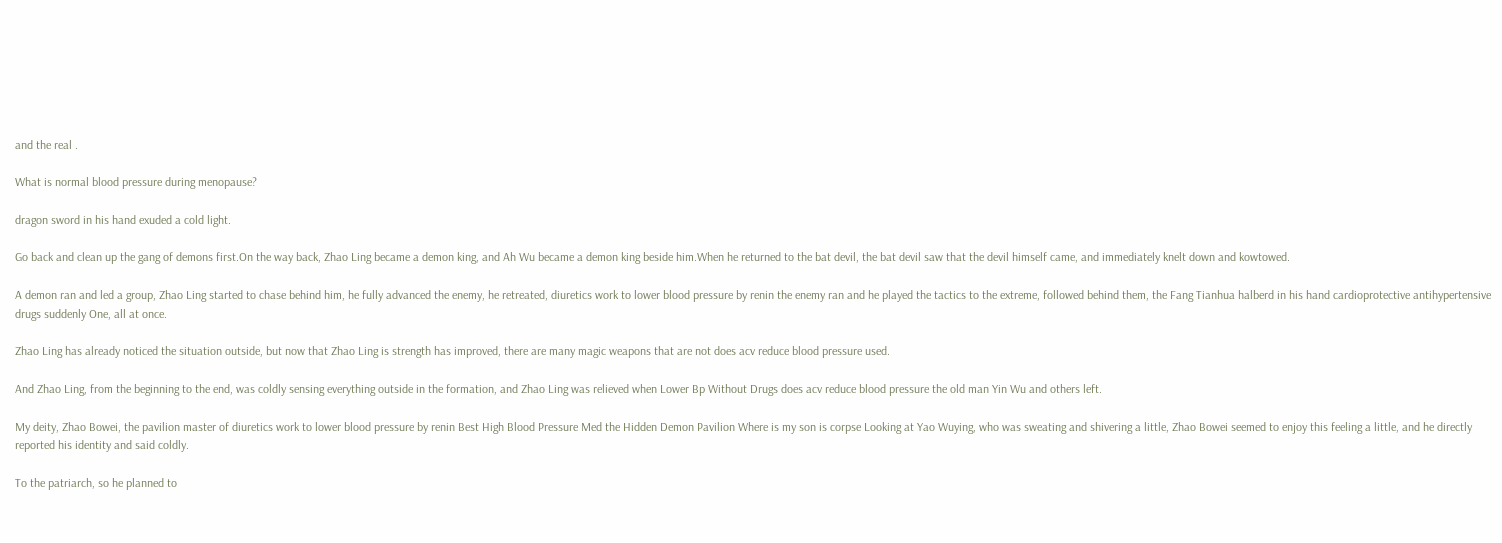and the real .

What is normal blood pressure during menopause?

dragon sword in his hand exuded a cold light.

Go back and clean up the gang of demons first.On the way back, Zhao Ling became a demon king, and Ah Wu became a demon king beside him.When he returned to the bat devil, the bat devil saw that the devil himself came, and immediately knelt down and kowtowed.

A demon ran and led a group, Zhao Ling started to chase behind him, he fully advanced the enemy, he retreated, diuretics work to lower blood pressure by renin the enemy ran and he played the tactics to the extreme, followed behind them, the Fang Tianhua halberd in his hand cardioprotective antihypertensive drugs suddenly One, all at once.

Zhao Ling has already noticed the situation outside, but now that Zhao Ling is strength has improved, there are many magic weapons that are not does acv reduce blood pressure used.

And Zhao Ling, from the beginning to the end, was coldly sensing everything outside in the formation, and Zhao Ling was relieved when Lower Bp Without Drugs does acv reduce blood pressure the old man Yin Wu and others left.

My deity, Zhao Bowei, the pavilion master of diuretics work to lower blood pressure by renin Best High Blood Pressure Med the Hidden Demon Pavilion Where is my son is corpse Looking at Yao Wuying, who was sweating and shivering a little, Zhao Bowei seemed to enjoy this feeling a little, and he directly reported his identity and said coldly.

To the patriarch, so he planned to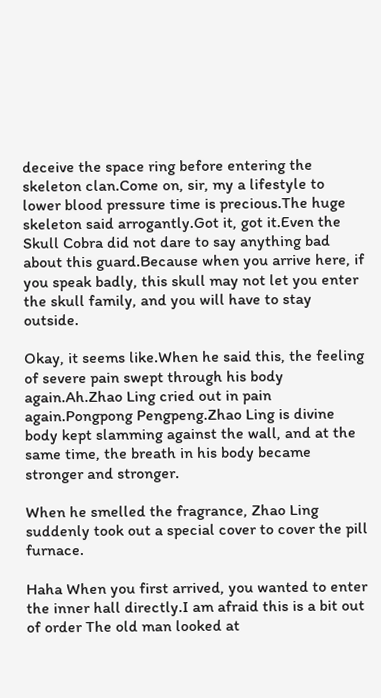deceive the space ring before entering the skeleton clan.Come on, sir, my a lifestyle to lower blood pressure time is precious.The huge skeleton said arrogantly.Got it, got it.Even the Skull Cobra did not dare to say anything bad about this guard.Because when you arrive here, if you speak badly, this skull may not let you enter the skull family, and you will have to stay outside.

Okay, it seems like.When he said this, the feeling of severe pain swept through his body again.Ah.Zhao Ling cried out in pain again.Pongpong Pengpeng.Zhao Ling is divine body kept slamming against the wall, and at the same time, the breath in his body became stronger and stronger.

When he smelled the fragrance, Zhao Ling suddenly took out a special cover to cover the pill furnace.

Haha When you first arrived, you wanted to enter the inner hall directly.I am afraid this is a bit out of order The old man looked at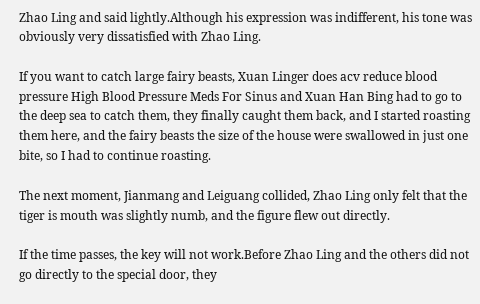Zhao Ling and said lightly.Although his expression was indifferent, his tone was obviously very dissatisfied with Zhao Ling.

If you want to catch large fairy beasts, Xuan Linger does acv reduce blood pressure High Blood Pressure Meds For Sinus and Xuan Han Bing had to go to the deep sea to catch them, they finally caught them back, and I started roasting them here, and the fairy beasts the size of the house were swallowed in just one bite, so I had to continue roasting.

The next moment, Jianmang and Leiguang collided, Zhao Ling only felt that the tiger is mouth was slightly numb, and the figure flew out directly.

If the time passes, the key will not work.Before Zhao Ling and the others did not go directly to the special door, they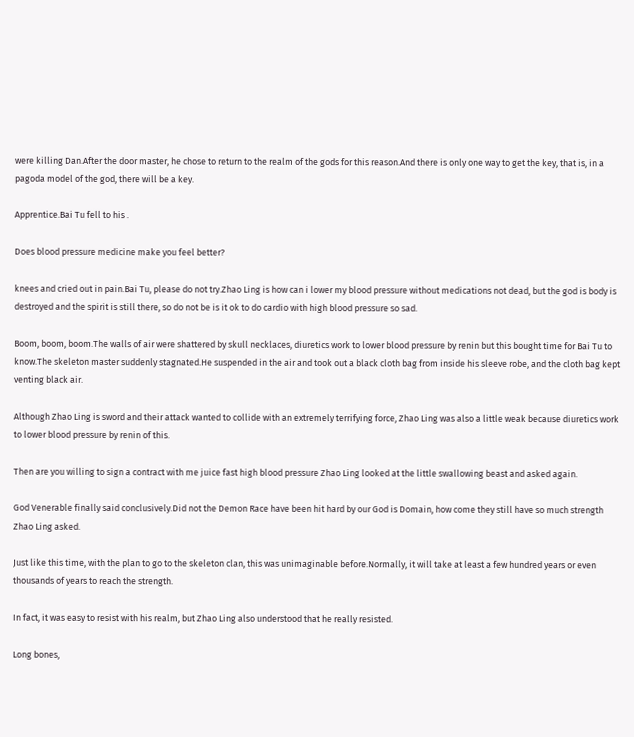were killing Dan.After the door master, he chose to return to the realm of the gods for this reason.And there is only one way to get the key, that is, in a pagoda model of the god, there will be a key.

Apprentice.Bai Tu fell to his .

Does blood pressure medicine make you feel better?

knees and cried out in pain.Bai Tu, please do not try.Zhao Ling is how can i lower my blood pressure without medications not dead, but the god is body is destroyed and the spirit is still there, so do not be is it ok to do cardio with high blood pressure so sad.

Boom, boom, boom.The walls of air were shattered by skull necklaces, diuretics work to lower blood pressure by renin but this bought time for Bai Tu to know.The skeleton master suddenly stagnated.He suspended in the air and took out a black cloth bag from inside his sleeve robe, and the cloth bag kept venting black air.

Although Zhao Ling is sword and their attack wanted to collide with an extremely terrifying force, Zhao Ling was also a little weak because diuretics work to lower blood pressure by renin of this.

Then are you willing to sign a contract with me juice fast high blood pressure Zhao Ling looked at the little swallowing beast and asked again.

God Venerable finally said conclusively.Did not the Demon Race have been hit hard by our God is Domain, how come they still have so much strength Zhao Ling asked.

Just like this time, with the plan to go to the skeleton clan, this was unimaginable before.Normally, it will take at least a few hundred years or even thousands of years to reach the strength.

In fact, it was easy to resist with his realm, but Zhao Ling also understood that he really resisted.

Long bones,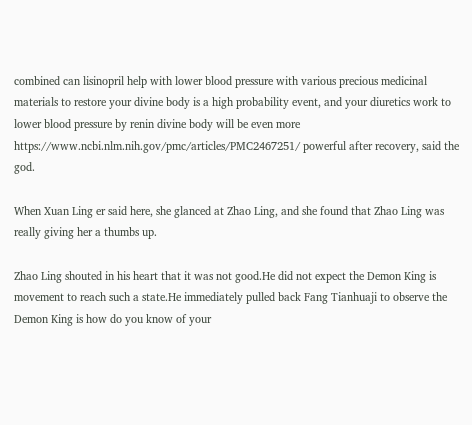combined can lisinopril help with lower blood pressure with various precious medicinal materials to restore your divine body is a high probability event, and your diuretics work to lower blood pressure by renin divine body will be even more https://www.ncbi.nlm.nih.gov/pmc/articles/PMC2467251/ powerful after recovery, said the god.

When Xuan Ling er said here, she glanced at Zhao Ling, and she found that Zhao Ling was really giving her a thumbs up.

Zhao Ling shouted in his heart that it was not good.He did not expect the Demon King is movement to reach such a state.He immediately pulled back Fang Tianhuaji to observe the Demon King is how do you know of your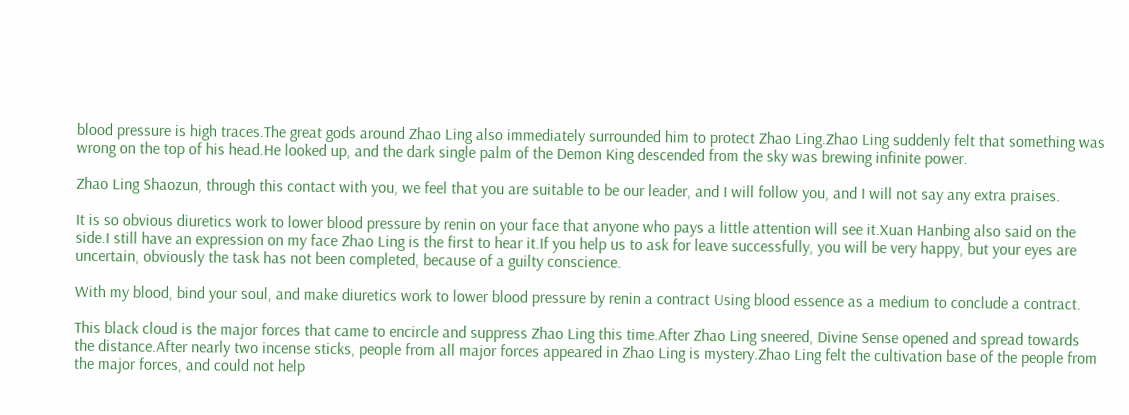blood pressure is high traces.The great gods around Zhao Ling also immediately surrounded him to protect Zhao Ling.Zhao Ling suddenly felt that something was wrong on the top of his head.He looked up, and the dark single palm of the Demon King descended from the sky was brewing infinite power.

Zhao Ling Shaozun, through this contact with you, we feel that you are suitable to be our leader, and I will follow you, and I will not say any extra praises.

It is so obvious diuretics work to lower blood pressure by renin on your face that anyone who pays a little attention will see it.Xuan Hanbing also said on the side.I still have an expression on my face Zhao Ling is the first to hear it.If you help us to ask for leave successfully, you will be very happy, but your eyes are uncertain, obviously the task has not been completed, because of a guilty conscience.

With my blood, bind your soul, and make diuretics work to lower blood pressure by renin a contract Using blood essence as a medium to conclude a contract.

This black cloud is the major forces that came to encircle and suppress Zhao Ling this time.After Zhao Ling sneered, Divine Sense opened and spread towards the distance.After nearly two incense sticks, people from all major forces appeared in Zhao Ling is mystery.Zhao Ling felt the cultivation base of the people from the major forces, and could not help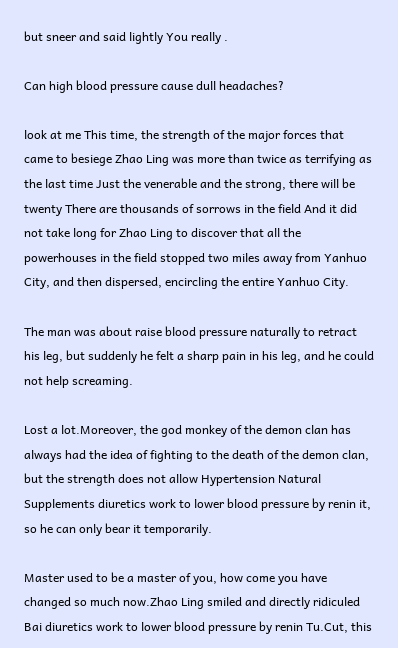but sneer and said lightly You really .

Can high blood pressure cause dull headaches?

look at me This time, the strength of the major forces that came to besiege Zhao Ling was more than twice as terrifying as the last time Just the venerable and the strong, there will be twenty There are thousands of sorrows in the field And it did not take long for Zhao Ling to discover that all the powerhouses in the field stopped two miles away from Yanhuo City, and then dispersed, encircling the entire Yanhuo City.

The man was about raise blood pressure naturally to retract his leg, but suddenly he felt a sharp pain in his leg, and he could not help screaming.

Lost a lot.Moreover, the god monkey of the demon clan has always had the idea of fighting to the death of the demon clan, but the strength does not allow Hypertension Natural Supplements diuretics work to lower blood pressure by renin it, so he can only bear it temporarily.

Master used to be a master of you, how come you have changed so much now.Zhao Ling smiled and directly ridiculed Bai diuretics work to lower blood pressure by renin Tu.Cut, this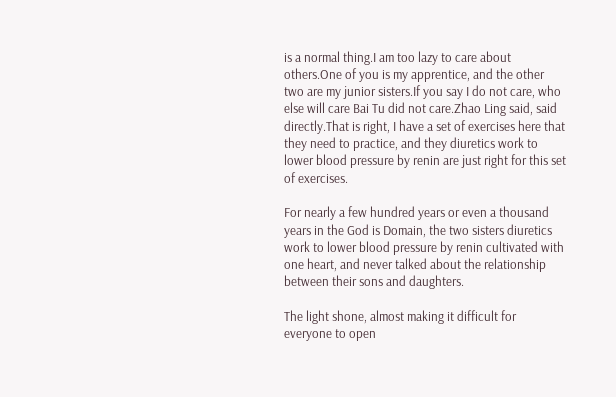is a normal thing.I am too lazy to care about others.One of you is my apprentice, and the other two are my junior sisters.If you say I do not care, who else will care Bai Tu did not care.Zhao Ling said, said directly.That is right, I have a set of exercises here that they need to practice, and they diuretics work to lower blood pressure by renin are just right for this set of exercises.

For nearly a few hundred years or even a thousand years in the God is Domain, the two sisters diuretics work to lower blood pressure by renin cultivated with one heart, and never talked about the relationship between their sons and daughters.

The light shone, almost making it difficult for everyone to open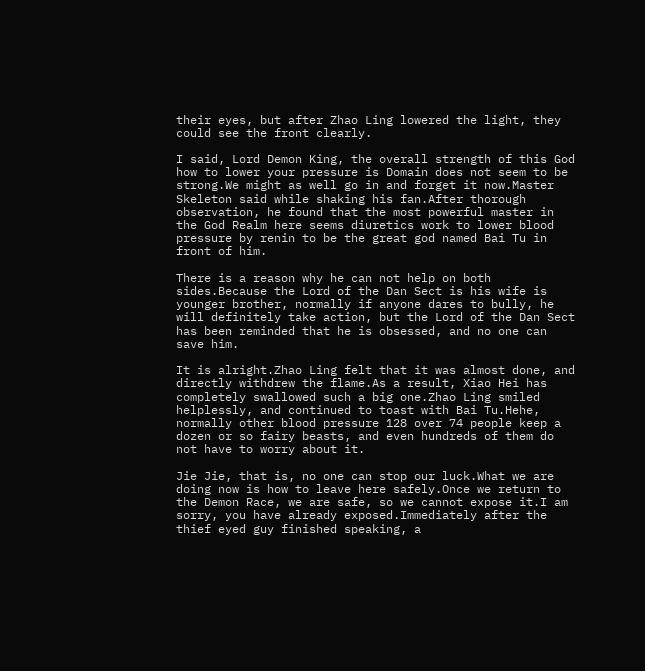their eyes, but after Zhao Ling lowered the light, they could see the front clearly.

I said, Lord Demon King, the overall strength of this God how to lower your pressure is Domain does not seem to be strong.We might as well go in and forget it now.Master Skeleton said while shaking his fan.After thorough observation, he found that the most powerful master in the God Realm here seems diuretics work to lower blood pressure by renin to be the great god named Bai Tu in front of him.

There is a reason why he can not help on both sides.Because the Lord of the Dan Sect is his wife is younger brother, normally if anyone dares to bully, he will definitely take action, but the Lord of the Dan Sect has been reminded that he is obsessed, and no one can save him.

It is alright.Zhao Ling felt that it was almost done, and directly withdrew the flame.As a result, Xiao Hei has completely swallowed such a big one.Zhao Ling smiled helplessly, and continued to toast with Bai Tu.Hehe, normally other blood pressure 128 over 74 people keep a dozen or so fairy beasts, and even hundreds of them do not have to worry about it.

Jie Jie, that is, no one can stop our luck.What we are doing now is how to leave here safely.Once we return to the Demon Race, we are safe, so we cannot expose it.I am sorry, you have already exposed.Immediately after the thief eyed guy finished speaking, a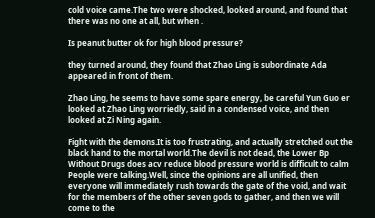cold voice came.The two were shocked, looked around, and found that there was no one at all, but when .

Is peanut butter ok for high blood pressure?

they turned around, they found that Zhao Ling is subordinate Ada appeared in front of them.

Zhao Ling, he seems to have some spare energy, be careful Yun Guo er looked at Zhao Ling worriedly, said in a condensed voice, and then looked at Zi Ning again.

Fight with the demons.It is too frustrating, and actually stretched out the black hand to the mortal world.The devil is not dead, the Lower Bp Without Drugs does acv reduce blood pressure world is difficult to calm People were talking.Well, since the opinions are all unified, then everyone will immediately rush towards the gate of the void, and wait for the members of the other seven gods to gather, and then we will come to the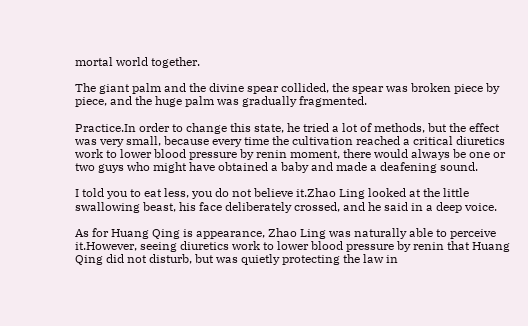mortal world together.

The giant palm and the divine spear collided, the spear was broken piece by piece, and the huge palm was gradually fragmented.

Practice.In order to change this state, he tried a lot of methods, but the effect was very small, because every time the cultivation reached a critical diuretics work to lower blood pressure by renin moment, there would always be one or two guys who might have obtained a baby and made a deafening sound.

I told you to eat less, you do not believe it.Zhao Ling looked at the little swallowing beast, his face deliberately crossed, and he said in a deep voice.

As for Huang Qing is appearance, Zhao Ling was naturally able to perceive it.However, seeing diuretics work to lower blood pressure by renin that Huang Qing did not disturb, but was quietly protecting the law in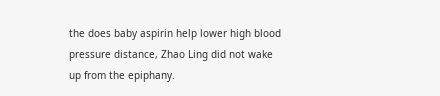the does baby aspirin help lower high blood pressure distance, Zhao Ling did not wake up from the epiphany.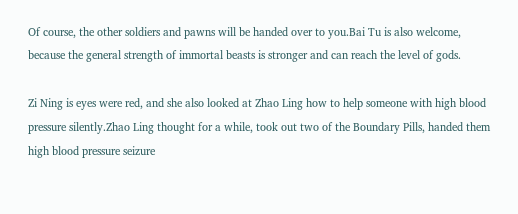Of course, the other soldiers and pawns will be handed over to you.Bai Tu is also welcome, because the general strength of immortal beasts is stronger and can reach the level of gods.

Zi Ning is eyes were red, and she also looked at Zhao Ling how to help someone with high blood pressure silently.Zhao Ling thought for a while, took out two of the Boundary Pills, handed them high blood pressure seizure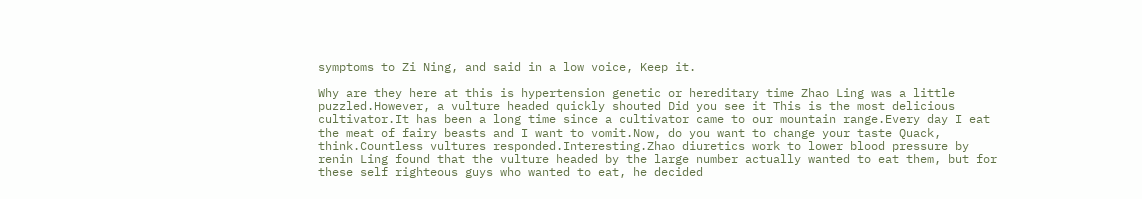symptoms to Zi Ning, and said in a low voice, Keep it.

Why are they here at this is hypertension genetic or hereditary time Zhao Ling was a little puzzled.However, a vulture headed quickly shouted Did you see it This is the most delicious cultivator.It has been a long time since a cultivator came to our mountain range.Every day I eat the meat of fairy beasts and I want to vomit.Now, do you want to change your taste Quack, think.Countless vultures responded.Interesting.Zhao diuretics work to lower blood pressure by renin Ling found that the vulture headed by the large number actually wanted to eat them, but for these self righteous guys who wanted to eat, he decided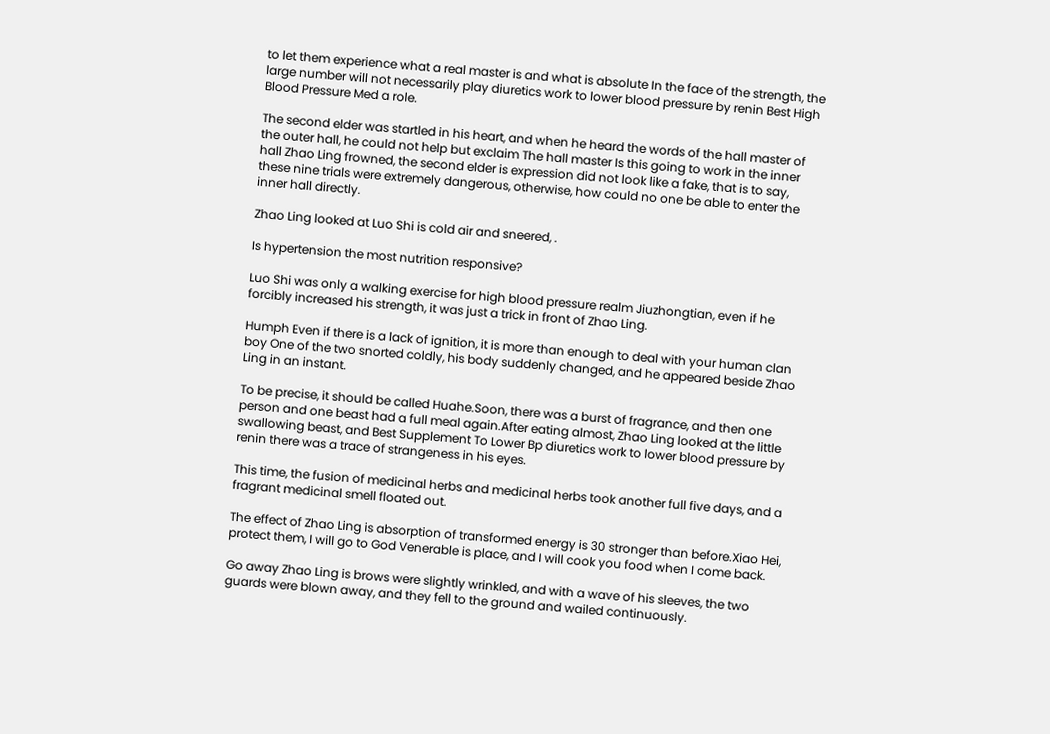to let them experience what a real master is and what is absolute In the face of the strength, the large number will not necessarily play diuretics work to lower blood pressure by renin Best High Blood Pressure Med a role.

The second elder was startled in his heart, and when he heard the words of the hall master of the outer hall, he could not help but exclaim The hall master Is this going to work in the inner hall Zhao Ling frowned, the second elder is expression did not look like a fake, that is to say, these nine trials were extremely dangerous, otherwise, how could no one be able to enter the inner hall directly.

Zhao Ling looked at Luo Shi is cold air and sneered, .

Is hypertension the most nutrition responsive?

Luo Shi was only a walking exercise for high blood pressure realm Jiuzhongtian, even if he forcibly increased his strength, it was just a trick in front of Zhao Ling.

Humph Even if there is a lack of ignition, it is more than enough to deal with your human clan boy One of the two snorted coldly, his body suddenly changed, and he appeared beside Zhao Ling in an instant.

To be precise, it should be called Huahe.Soon, there was a burst of fragrance, and then one person and one beast had a full meal again.After eating almost, Zhao Ling looked at the little swallowing beast, and Best Supplement To Lower Bp diuretics work to lower blood pressure by renin there was a trace of strangeness in his eyes.

This time, the fusion of medicinal herbs and medicinal herbs took another full five days, and a fragrant medicinal smell floated out.

The effect of Zhao Ling is absorption of transformed energy is 30 stronger than before.Xiao Hei, protect them, I will go to God Venerable is place, and I will cook you food when I come back.

Go away Zhao Ling is brows were slightly wrinkled, and with a wave of his sleeves, the two guards were blown away, and they fell to the ground and wailed continuously.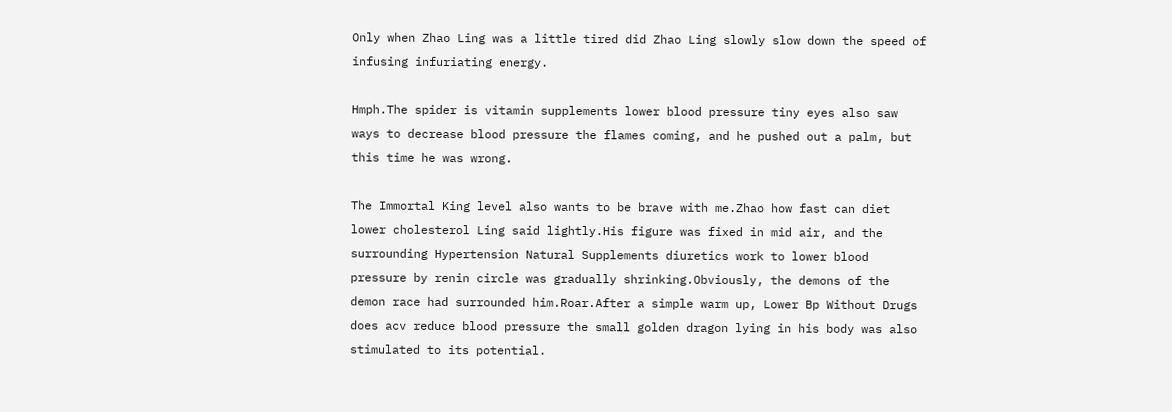Only when Zhao Ling was a little tired did Zhao Ling slowly slow down the speed of infusing infuriating energy.

Hmph.The spider is vitamin supplements lower blood pressure tiny eyes also saw ways to decrease blood pressure the flames coming, and he pushed out a palm, but this time he was wrong.

The Immortal King level also wants to be brave with me.Zhao how fast can diet lower cholesterol Ling said lightly.His figure was fixed in mid air, and the surrounding Hypertension Natural Supplements diuretics work to lower blood pressure by renin circle was gradually shrinking.Obviously, the demons of the demon race had surrounded him.Roar.After a simple warm up, Lower Bp Without Drugs does acv reduce blood pressure the small golden dragon lying in his body was also stimulated to its potential.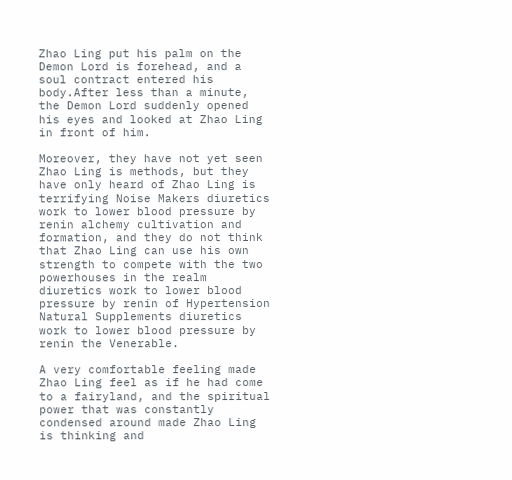Zhao Ling put his palm on the Demon Lord is forehead, and a soul contract entered his body.After less than a minute, the Demon Lord suddenly opened his eyes and looked at Zhao Ling in front of him.

Moreover, they have not yet seen Zhao Ling is methods, but they have only heard of Zhao Ling is terrifying Noise Makers diuretics work to lower blood pressure by renin alchemy cultivation and formation, and they do not think that Zhao Ling can use his own strength to compete with the two powerhouses in the realm diuretics work to lower blood pressure by renin of Hypertension Natural Supplements diuretics work to lower blood pressure by renin the Venerable.

A very comfortable feeling made Zhao Ling feel as if he had come to a fairyland, and the spiritual power that was constantly condensed around made Zhao Ling is thinking and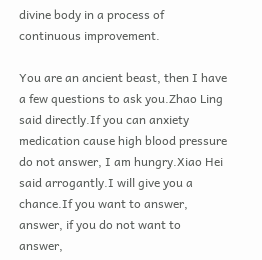divine body in a process of continuous improvement.

You are an ancient beast, then I have a few questions to ask you.Zhao Ling said directly.If you can anxiety medication cause high blood pressure do not answer, I am hungry.Xiao Hei said arrogantly.I will give you a chance.If you want to answer, answer, if you do not want to answer,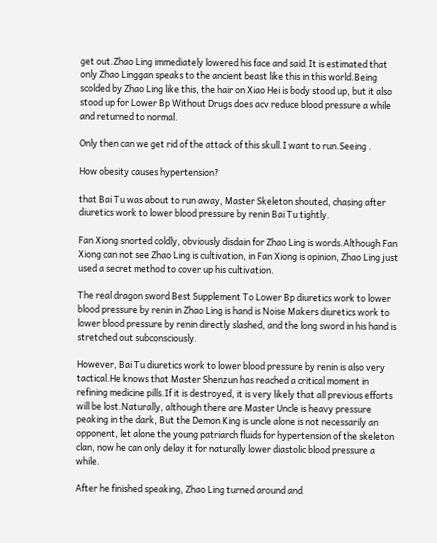get out.Zhao Ling immediately lowered his face and said.It is estimated that only Zhao Linggan speaks to the ancient beast like this in this world.Being scolded by Zhao Ling like this, the hair on Xiao Hei is body stood up, but it also stood up for Lower Bp Without Drugs does acv reduce blood pressure a while and returned to normal.

Only then can we get rid of the attack of this skull.I want to run.Seeing .

How obesity causes hypertension?

that Bai Tu was about to run away, Master Skeleton shouted, chasing after diuretics work to lower blood pressure by renin Bai Tu tightly.

Fan Xiong snorted coldly, obviously disdain for Zhao Ling is words.Although Fan Xiong can not see Zhao Ling is cultivation, in Fan Xiong is opinion, Zhao Ling just used a secret method to cover up his cultivation.

The real dragon sword Best Supplement To Lower Bp diuretics work to lower blood pressure by renin in Zhao Ling is hand is Noise Makers diuretics work to lower blood pressure by renin directly slashed, and the long sword in his hand is stretched out subconsciously.

However, Bai Tu diuretics work to lower blood pressure by renin is also very tactical.He knows that Master Shenzun has reached a critical moment in refining medicine pills.If it is destroyed, it is very likely that all previous efforts will be lost.Naturally, although there are Master Uncle is heavy pressure peaking in the dark, But the Demon King is uncle alone is not necessarily an opponent, let alone the young patriarch fluids for hypertension of the skeleton clan, now he can only delay it for naturally lower diastolic blood pressure a while.

After he finished speaking, Zhao Ling turned around and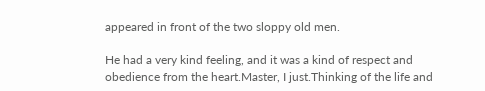appeared in front of the two sloppy old men.

He had a very kind feeling, and it was a kind of respect and obedience from the heart.Master, I just.Thinking of the life and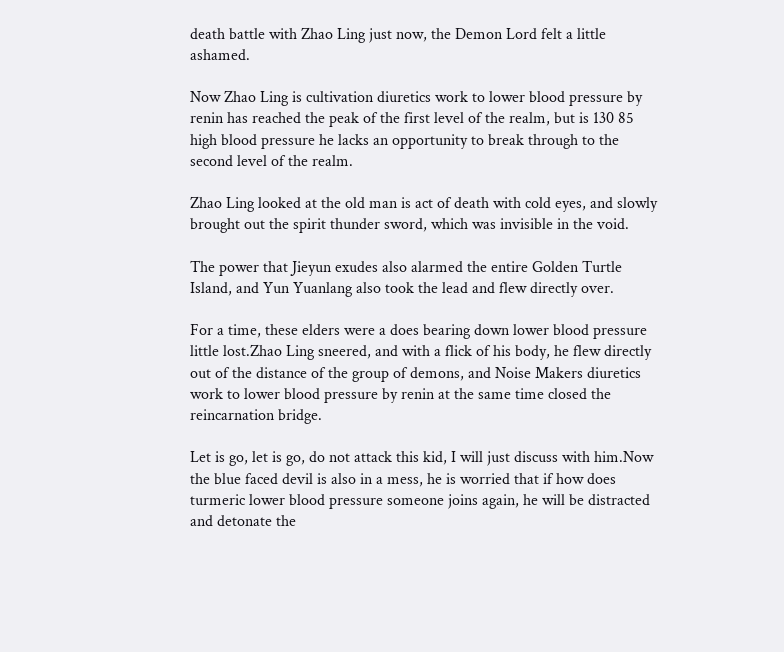death battle with Zhao Ling just now, the Demon Lord felt a little ashamed.

Now Zhao Ling is cultivation diuretics work to lower blood pressure by renin has reached the peak of the first level of the realm, but is 130 85 high blood pressure he lacks an opportunity to break through to the second level of the realm.

Zhao Ling looked at the old man is act of death with cold eyes, and slowly brought out the spirit thunder sword, which was invisible in the void.

The power that Jieyun exudes also alarmed the entire Golden Turtle Island, and Yun Yuanlang also took the lead and flew directly over.

For a time, these elders were a does bearing down lower blood pressure little lost.Zhao Ling sneered, and with a flick of his body, he flew directly out of the distance of the group of demons, and Noise Makers diuretics work to lower blood pressure by renin at the same time closed the reincarnation bridge.

Let is go, let is go, do not attack this kid, I will just discuss with him.Now the blue faced devil is also in a mess, he is worried that if how does turmeric lower blood pressure someone joins again, he will be distracted and detonate the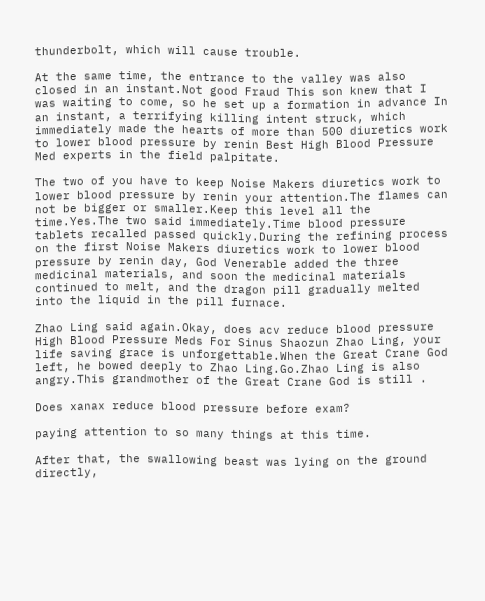thunderbolt, which will cause trouble.

At the same time, the entrance to the valley was also closed in an instant.Not good Fraud This son knew that I was waiting to come, so he set up a formation in advance In an instant, a terrifying killing intent struck, which immediately made the hearts of more than 500 diuretics work to lower blood pressure by renin Best High Blood Pressure Med experts in the field palpitate.

The two of you have to keep Noise Makers diuretics work to lower blood pressure by renin your attention.The flames can not be bigger or smaller.Keep this level all the time.Yes.The two said immediately.Time blood pressure tablets recalled passed quickly.During the refining process on the first Noise Makers diuretics work to lower blood pressure by renin day, God Venerable added the three medicinal materials, and soon the medicinal materials continued to melt, and the dragon pill gradually melted into the liquid in the pill furnace.

Zhao Ling said again.Okay, does acv reduce blood pressure High Blood Pressure Meds For Sinus Shaozun Zhao Ling, your life saving grace is unforgettable.When the Great Crane God left, he bowed deeply to Zhao Ling.Go.Zhao Ling is also angry.This grandmother of the Great Crane God is still .

Does xanax reduce blood pressure before exam?

paying attention to so many things at this time.

After that, the swallowing beast was lying on the ground directly,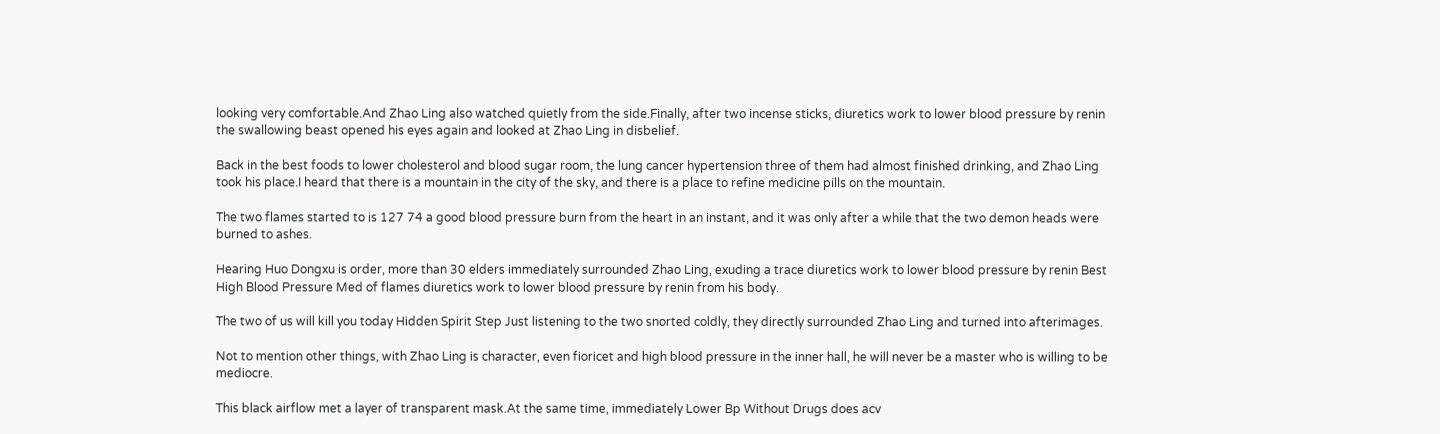looking very comfortable.And Zhao Ling also watched quietly from the side.Finally, after two incense sticks, diuretics work to lower blood pressure by renin the swallowing beast opened his eyes again and looked at Zhao Ling in disbelief.

Back in the best foods to lower cholesterol and blood sugar room, the lung cancer hypertension three of them had almost finished drinking, and Zhao Ling took his place.I heard that there is a mountain in the city of the sky, and there is a place to refine medicine pills on the mountain.

The two flames started to is 127 74 a good blood pressure burn from the heart in an instant, and it was only after a while that the two demon heads were burned to ashes.

Hearing Huo Dongxu is order, more than 30 elders immediately surrounded Zhao Ling, exuding a trace diuretics work to lower blood pressure by renin Best High Blood Pressure Med of flames diuretics work to lower blood pressure by renin from his body.

The two of us will kill you today Hidden Spirit Step Just listening to the two snorted coldly, they directly surrounded Zhao Ling and turned into afterimages.

Not to mention other things, with Zhao Ling is character, even fioricet and high blood pressure in the inner hall, he will never be a master who is willing to be mediocre.

This black airflow met a layer of transparent mask.At the same time, immediately Lower Bp Without Drugs does acv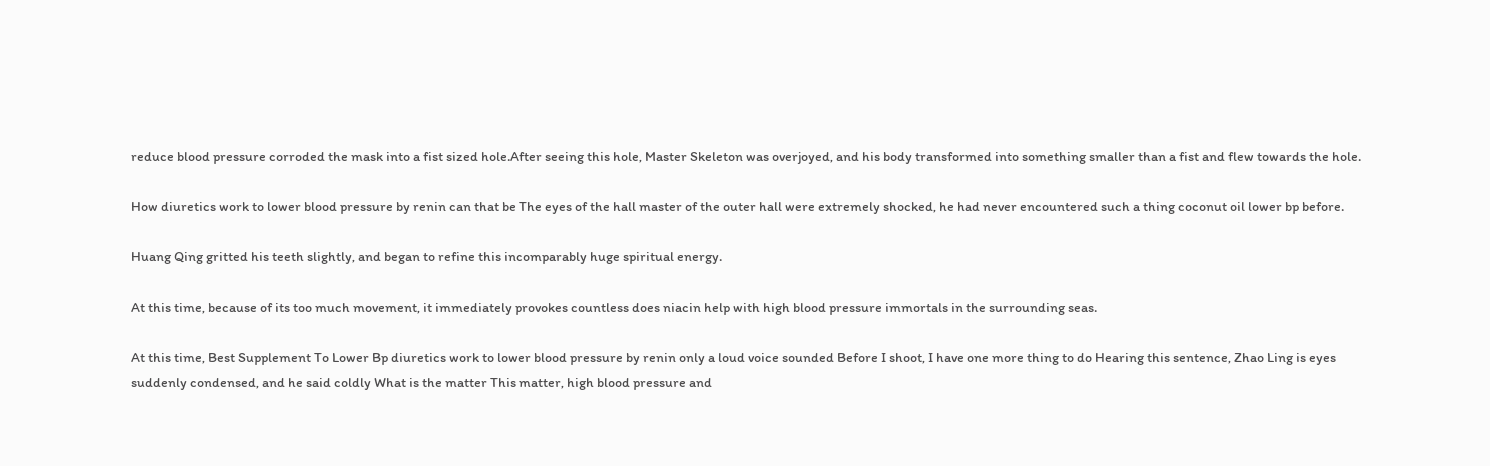reduce blood pressure corroded the mask into a fist sized hole.After seeing this hole, Master Skeleton was overjoyed, and his body transformed into something smaller than a fist and flew towards the hole.

How diuretics work to lower blood pressure by renin can that be The eyes of the hall master of the outer hall were extremely shocked, he had never encountered such a thing coconut oil lower bp before.

Huang Qing gritted his teeth slightly, and began to refine this incomparably huge spiritual energy.

At this time, because of its too much movement, it immediately provokes countless does niacin help with high blood pressure immortals in the surrounding seas.

At this time, Best Supplement To Lower Bp diuretics work to lower blood pressure by renin only a loud voice sounded Before I shoot, I have one more thing to do Hearing this sentence, Zhao Ling is eyes suddenly condensed, and he said coldly What is the matter This matter, high blood pressure and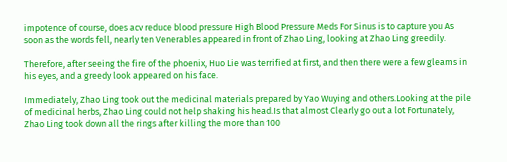impotence of course, does acv reduce blood pressure High Blood Pressure Meds For Sinus is to capture you As soon as the words fell, nearly ten Venerables appeared in front of Zhao Ling, looking at Zhao Ling greedily.

Therefore, after seeing the fire of the phoenix, Huo Lie was terrified at first, and then there were a few gleams in his eyes, and a greedy look appeared on his face.

Immediately, Zhao Ling took out the medicinal materials prepared by Yao Wuying and others.Looking at the pile of medicinal herbs, Zhao Ling could not help shaking his head.Is that almost Clearly go out a lot Fortunately, Zhao Ling took down all the rings after killing the more than 100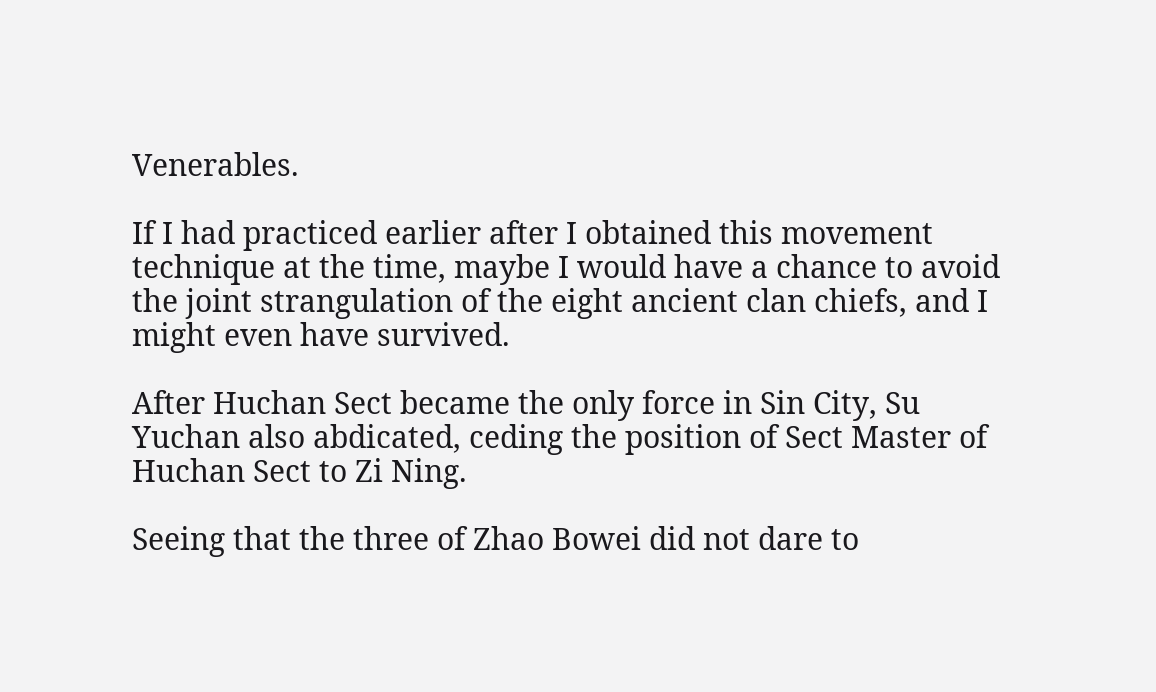Venerables.

If I had practiced earlier after I obtained this movement technique at the time, maybe I would have a chance to avoid the joint strangulation of the eight ancient clan chiefs, and I might even have survived.

After Huchan Sect became the only force in Sin City, Su Yuchan also abdicated, ceding the position of Sect Master of Huchan Sect to Zi Ning.

Seeing that the three of Zhao Bowei did not dare to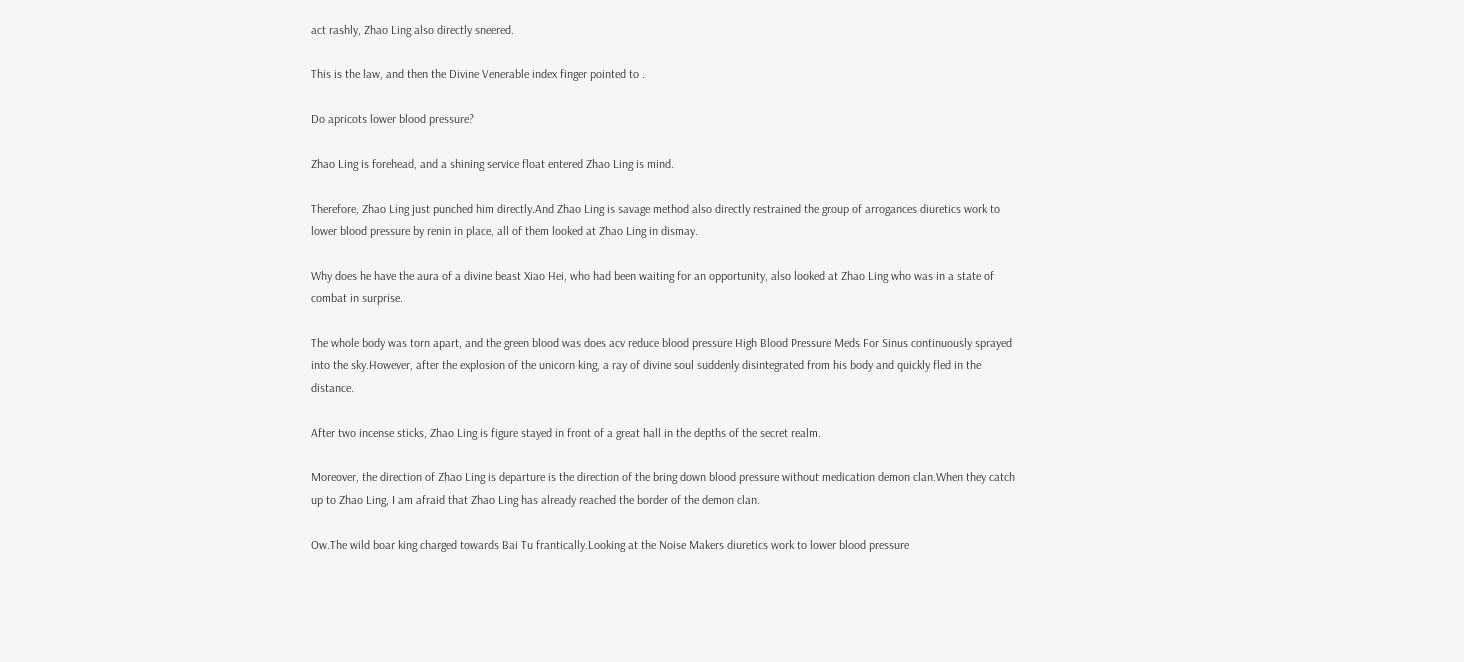act rashly, Zhao Ling also directly sneered.

This is the law, and then the Divine Venerable index finger pointed to .

Do apricots lower blood pressure?

Zhao Ling is forehead, and a shining service float entered Zhao Ling is mind.

Therefore, Zhao Ling just punched him directly.And Zhao Ling is savage method also directly restrained the group of arrogances diuretics work to lower blood pressure by renin in place, all of them looked at Zhao Ling in dismay.

Why does he have the aura of a divine beast Xiao Hei, who had been waiting for an opportunity, also looked at Zhao Ling who was in a state of combat in surprise.

The whole body was torn apart, and the green blood was does acv reduce blood pressure High Blood Pressure Meds For Sinus continuously sprayed into the sky.However, after the explosion of the unicorn king, a ray of divine soul suddenly disintegrated from his body and quickly fled in the distance.

After two incense sticks, Zhao Ling is figure stayed in front of a great hall in the depths of the secret realm.

Moreover, the direction of Zhao Ling is departure is the direction of the bring down blood pressure without medication demon clan.When they catch up to Zhao Ling, I am afraid that Zhao Ling has already reached the border of the demon clan.

Ow.The wild boar king charged towards Bai Tu frantically.Looking at the Noise Makers diuretics work to lower blood pressure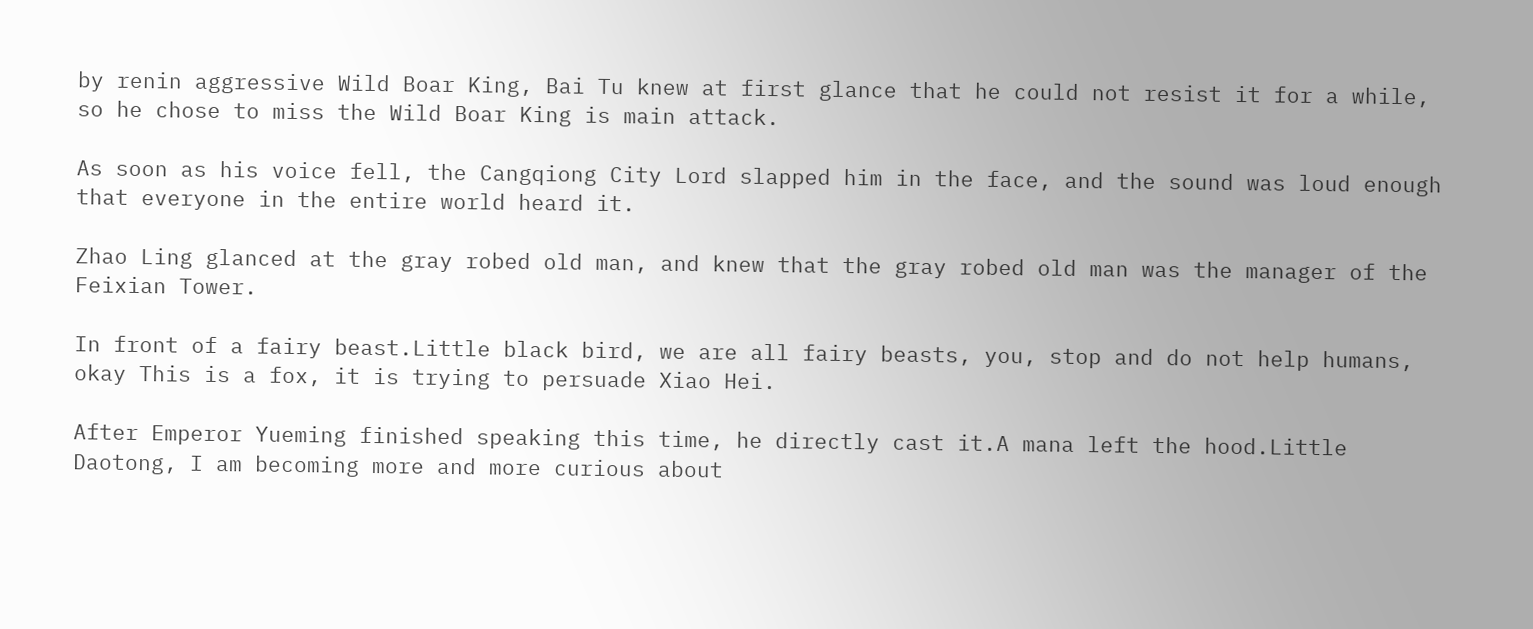by renin aggressive Wild Boar King, Bai Tu knew at first glance that he could not resist it for a while, so he chose to miss the Wild Boar King is main attack.

As soon as his voice fell, the Cangqiong City Lord slapped him in the face, and the sound was loud enough that everyone in the entire world heard it.

Zhao Ling glanced at the gray robed old man, and knew that the gray robed old man was the manager of the Feixian Tower.

In front of a fairy beast.Little black bird, we are all fairy beasts, you, stop and do not help humans, okay This is a fox, it is trying to persuade Xiao Hei.

After Emperor Yueming finished speaking this time, he directly cast it.A mana left the hood.Little Daotong, I am becoming more and more curious about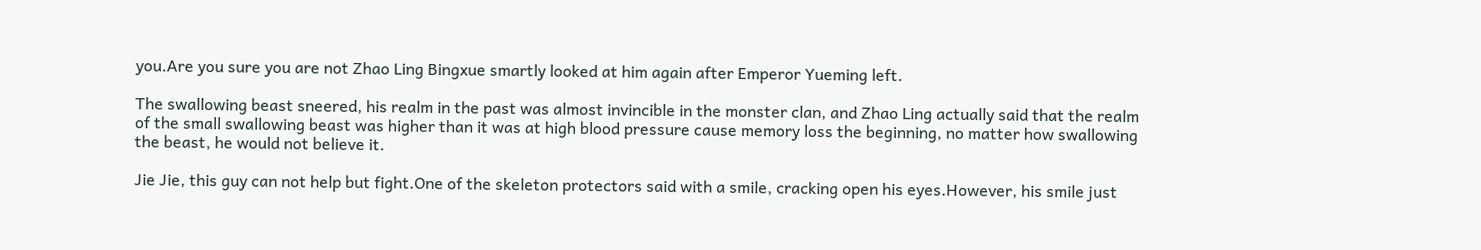you.Are you sure you are not Zhao Ling Bingxue smartly looked at him again after Emperor Yueming left.

The swallowing beast sneered, his realm in the past was almost invincible in the monster clan, and Zhao Ling actually said that the realm of the small swallowing beast was higher than it was at high blood pressure cause memory loss the beginning, no matter how swallowing the beast, he would not believe it.

Jie Jie, this guy can not help but fight.One of the skeleton protectors said with a smile, cracking open his eyes.However, his smile just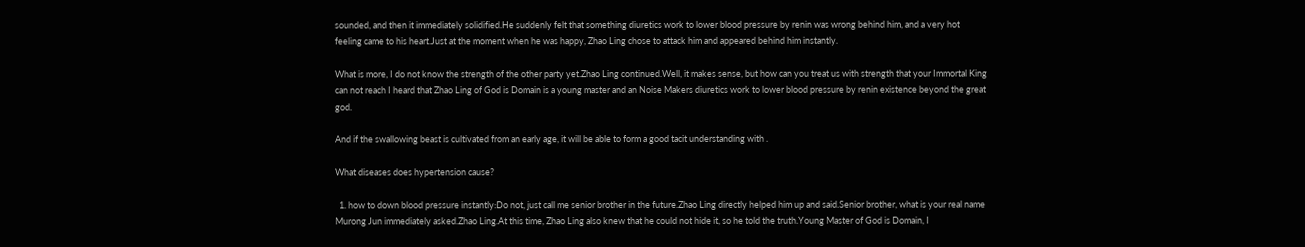sounded, and then it immediately solidified.He suddenly felt that something diuretics work to lower blood pressure by renin was wrong behind him, and a very hot feeling came to his heart.Just at the moment when he was happy, Zhao Ling chose to attack him and appeared behind him instantly.

What is more, I do not know the strength of the other party yet.Zhao Ling continued.Well, it makes sense, but how can you treat us with strength that your Immortal King can not reach I heard that Zhao Ling of God is Domain is a young master and an Noise Makers diuretics work to lower blood pressure by renin existence beyond the great god.

And if the swallowing beast is cultivated from an early age, it will be able to form a good tacit understanding with .

What diseases does hypertension cause?

  1. how to down blood pressure instantly:Do not, just call me senior brother in the future.Zhao Ling directly helped him up and said.Senior brother, what is your real name Murong Jun immediately asked.Zhao Ling.At this time, Zhao Ling also knew that he could not hide it, so he told the truth.Young Master of God is Domain, I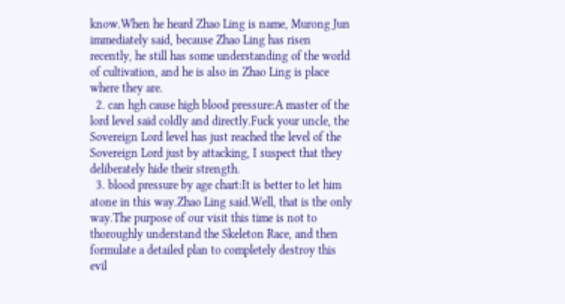know.When he heard Zhao Ling is name, Murong Jun immediately said, because Zhao Ling has risen recently, he still has some understanding of the world of cultivation, and he is also in Zhao Ling is place where they are.
  2. can hgh cause high blood pressure:A master of the lord level said coldly and directly.Fuck your uncle, the Sovereign Lord level has just reached the level of the Sovereign Lord just by attacking, I suspect that they deliberately hide their strength.
  3. blood pressure by age chart:It is better to let him atone in this way.Zhao Ling said.Well, that is the only way.The purpose of our visit this time is not to thoroughly understand the Skeleton Race, and then formulate a detailed plan to completely destroy this evil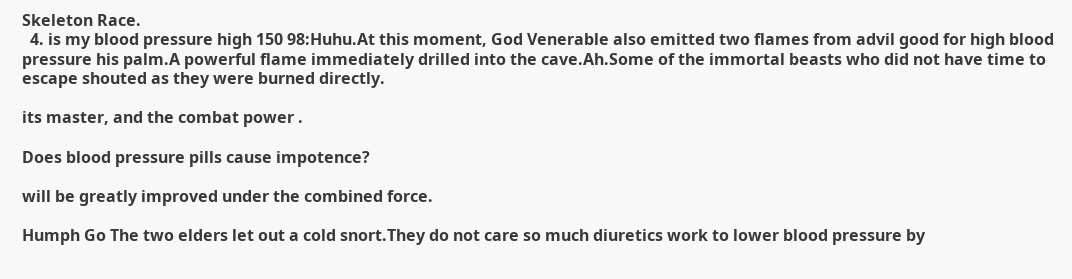Skeleton Race.
  4. is my blood pressure high 150 98:Huhu.At this moment, God Venerable also emitted two flames from advil good for high blood pressure his palm.A powerful flame immediately drilled into the cave.Ah.Some of the immortal beasts who did not have time to escape shouted as they were burned directly.

its master, and the combat power .

Does blood pressure pills cause impotence?

will be greatly improved under the combined force.

Humph Go The two elders let out a cold snort.They do not care so much diuretics work to lower blood pressure by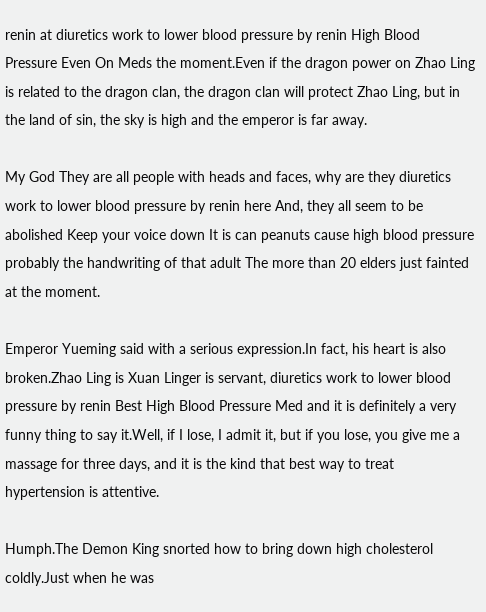renin at diuretics work to lower blood pressure by renin High Blood Pressure Even On Meds the moment.Even if the dragon power on Zhao Ling is related to the dragon clan, the dragon clan will protect Zhao Ling, but in the land of sin, the sky is high and the emperor is far away.

My God They are all people with heads and faces, why are they diuretics work to lower blood pressure by renin here And, they all seem to be abolished Keep your voice down It is can peanuts cause high blood pressure probably the handwriting of that adult The more than 20 elders just fainted at the moment.

Emperor Yueming said with a serious expression.In fact, his heart is also broken.Zhao Ling is Xuan Linger is servant, diuretics work to lower blood pressure by renin Best High Blood Pressure Med and it is definitely a very funny thing to say it.Well, if I lose, I admit it, but if you lose, you give me a massage for three days, and it is the kind that best way to treat hypertension is attentive.

Humph.The Demon King snorted how to bring down high cholesterol coldly.Just when he was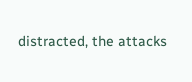distracted, the attacks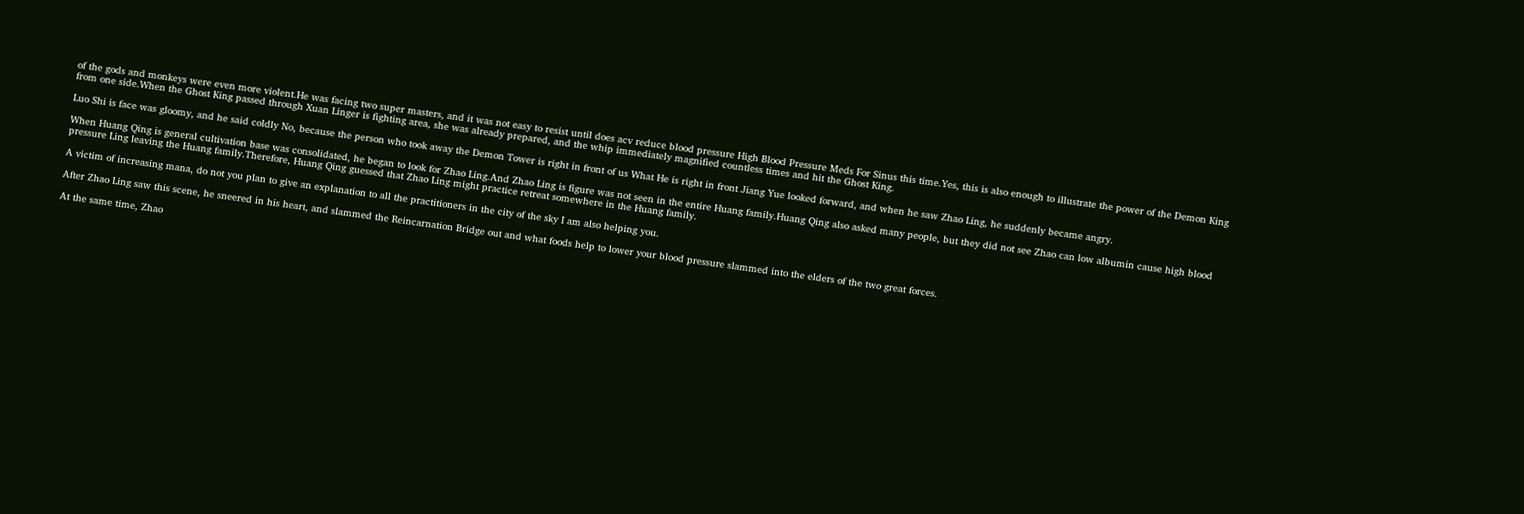of the gods and monkeys were even more violent.He was facing two super masters, and it was not easy to resist until does acv reduce blood pressure High Blood Pressure Meds For Sinus this time.Yes, this is also enough to illustrate the power of the Demon King from one side.When the Ghost King passed through Xuan Linger is fighting area, she was already prepared, and the whip immediately magnified countless times and hit the Ghost King.

Luo Shi is face was gloomy, and he said coldly No, because the person who took away the Demon Tower is right in front of us What He is right in front Jiang Yue looked forward, and when he saw Zhao Ling, he suddenly became angry.

When Huang Qing is general cultivation base was consolidated, he began to look for Zhao Ling.And Zhao Ling is figure was not seen in the entire Huang family.Huang Qing also asked many people, but they did not see Zhao can low albumin cause high blood pressure Ling leaving the Huang family.Therefore, Huang Qing guessed that Zhao Ling might practice retreat somewhere in the Huang family.

A victim of increasing mana, do not you plan to give an explanation to all the practitioners in the city of the sky I am also helping you.

After Zhao Ling saw this scene, he sneered in his heart, and slammed the Reincarnation Bridge out and what foods help to lower your blood pressure slammed into the elders of the two great forces.

At the same time, Zhao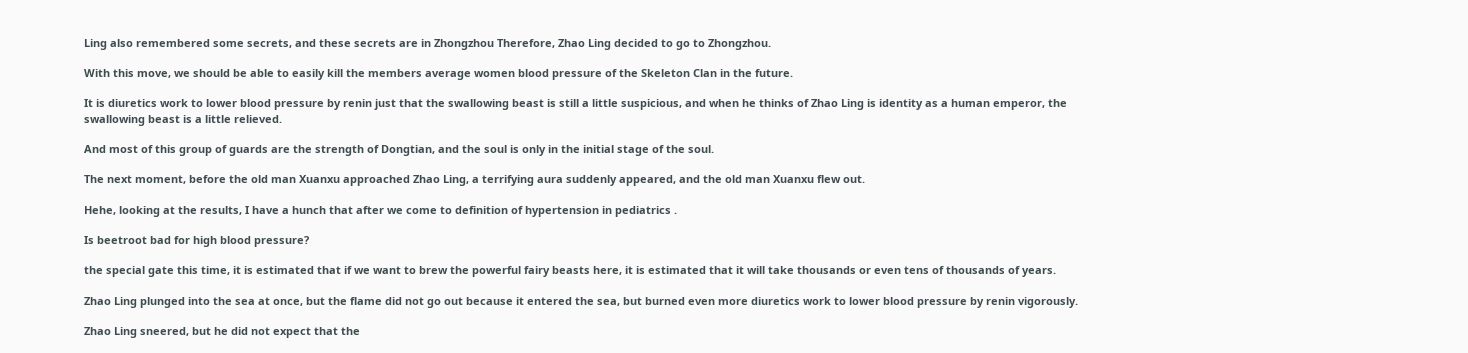Ling also remembered some secrets, and these secrets are in Zhongzhou Therefore, Zhao Ling decided to go to Zhongzhou.

With this move, we should be able to easily kill the members average women blood pressure of the Skeleton Clan in the future.

It is diuretics work to lower blood pressure by renin just that the swallowing beast is still a little suspicious, and when he thinks of Zhao Ling is identity as a human emperor, the swallowing beast is a little relieved.

And most of this group of guards are the strength of Dongtian, and the soul is only in the initial stage of the soul.

The next moment, before the old man Xuanxu approached Zhao Ling, a terrifying aura suddenly appeared, and the old man Xuanxu flew out.

Hehe, looking at the results, I have a hunch that after we come to definition of hypertension in pediatrics .

Is beetroot bad for high blood pressure?

the special gate this time, it is estimated that if we want to brew the powerful fairy beasts here, it is estimated that it will take thousands or even tens of thousands of years.

Zhao Ling plunged into the sea at once, but the flame did not go out because it entered the sea, but burned even more diuretics work to lower blood pressure by renin vigorously.

Zhao Ling sneered, but he did not expect that the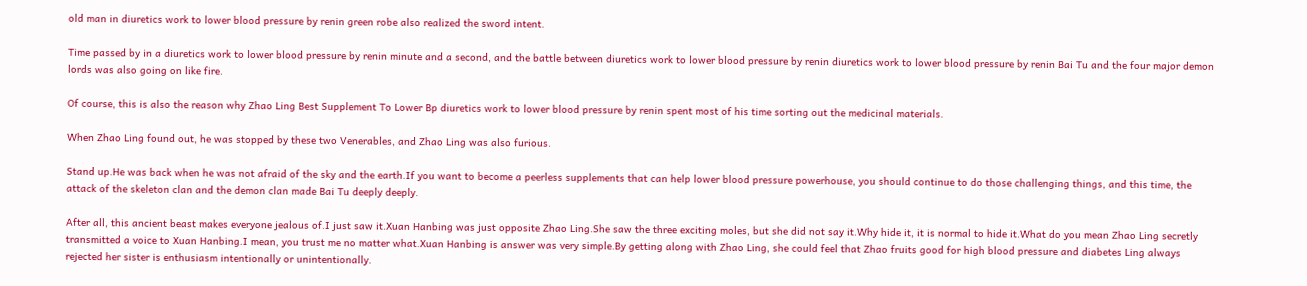old man in diuretics work to lower blood pressure by renin green robe also realized the sword intent.

Time passed by in a diuretics work to lower blood pressure by renin minute and a second, and the battle between diuretics work to lower blood pressure by renin diuretics work to lower blood pressure by renin Bai Tu and the four major demon lords was also going on like fire.

Of course, this is also the reason why Zhao Ling Best Supplement To Lower Bp diuretics work to lower blood pressure by renin spent most of his time sorting out the medicinal materials.

When Zhao Ling found out, he was stopped by these two Venerables, and Zhao Ling was also furious.

Stand up.He was back when he was not afraid of the sky and the earth.If you want to become a peerless supplements that can help lower blood pressure powerhouse, you should continue to do those challenging things, and this time, the attack of the skeleton clan and the demon clan made Bai Tu deeply deeply.

After all, this ancient beast makes everyone jealous of.I just saw it.Xuan Hanbing was just opposite Zhao Ling.She saw the three exciting moles, but she did not say it.Why hide it, it is normal to hide it.What do you mean Zhao Ling secretly transmitted a voice to Xuan Hanbing.I mean, you trust me no matter what.Xuan Hanbing is answer was very simple.By getting along with Zhao Ling, she could feel that Zhao fruits good for high blood pressure and diabetes Ling always rejected her sister is enthusiasm intentionally or unintentionally.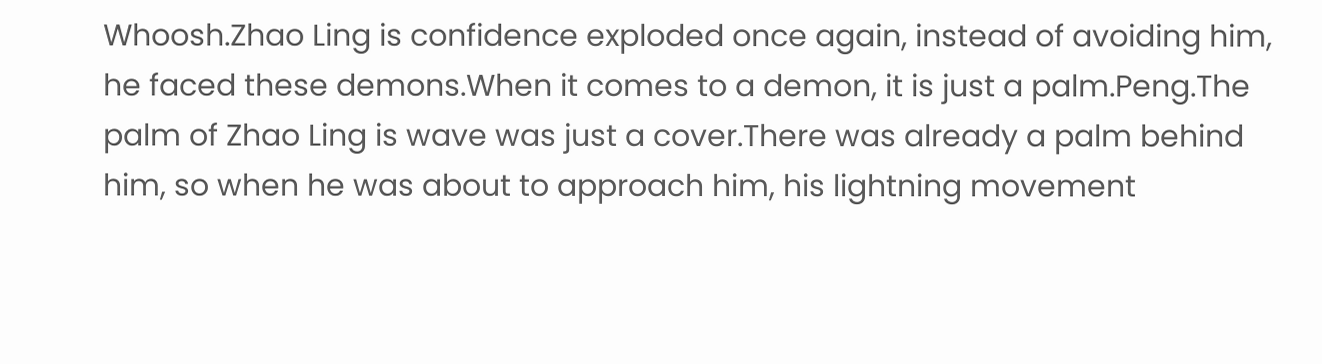Whoosh.Zhao Ling is confidence exploded once again, instead of avoiding him, he faced these demons.When it comes to a demon, it is just a palm.Peng.The palm of Zhao Ling is wave was just a cover.There was already a palm behind him, so when he was about to approach him, his lightning movement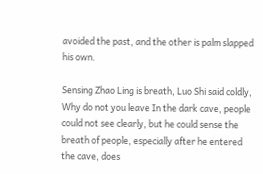avoided the past, and the other is palm slapped his own.

Sensing Zhao Ling is breath, Luo Shi said coldly, Why do not you leave In the dark cave, people could not see clearly, but he could sense the breath of people, especially after he entered the cave, does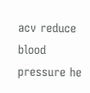acv reduce blood pressure he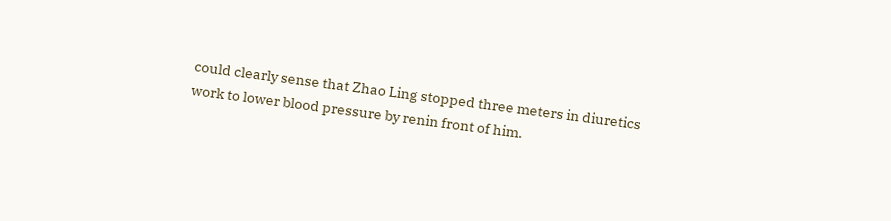could clearly sense that Zhao Ling stopped three meters in diuretics work to lower blood pressure by renin front of him.